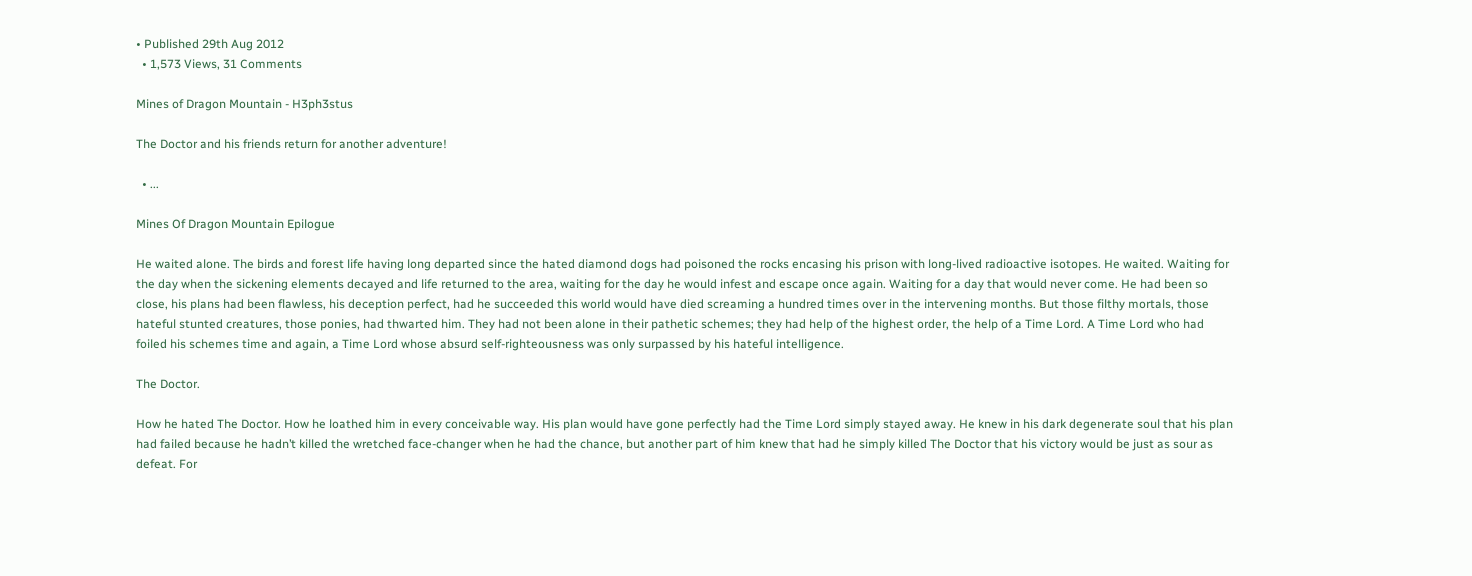• Published 29th Aug 2012
  • 1,573 Views, 31 Comments

Mines of Dragon Mountain - H3ph3stus

The Doctor and his friends return for another adventure!

  • ...

Mines Of Dragon Mountain Epilogue

He waited alone. The birds and forest life having long departed since the hated diamond dogs had poisoned the rocks encasing his prison with long-lived radioactive isotopes. He waited. Waiting for the day when the sickening elements decayed and life returned to the area, waiting for the day he would infest and escape once again. Waiting for a day that would never come. He had been so close, his plans had been flawless, his deception perfect, had he succeeded this world would have died screaming a hundred times over in the intervening months. But those filthy mortals, those hateful stunted creatures, those ponies, had thwarted him. They had not been alone in their pathetic schemes; they had help of the highest order, the help of a Time Lord. A Time Lord who had foiled his schemes time and again, a Time Lord whose absurd self-righteousness was only surpassed by his hateful intelligence.

The Doctor.

How he hated The Doctor. How he loathed him in every conceivable way. His plan would have gone perfectly had the Time Lord simply stayed away. He knew in his dark degenerate soul that his plan had failed because he hadn’t killed the wretched face-changer when he had the chance, but another part of him knew that had he simply killed The Doctor that his victory would be just as sour as defeat. For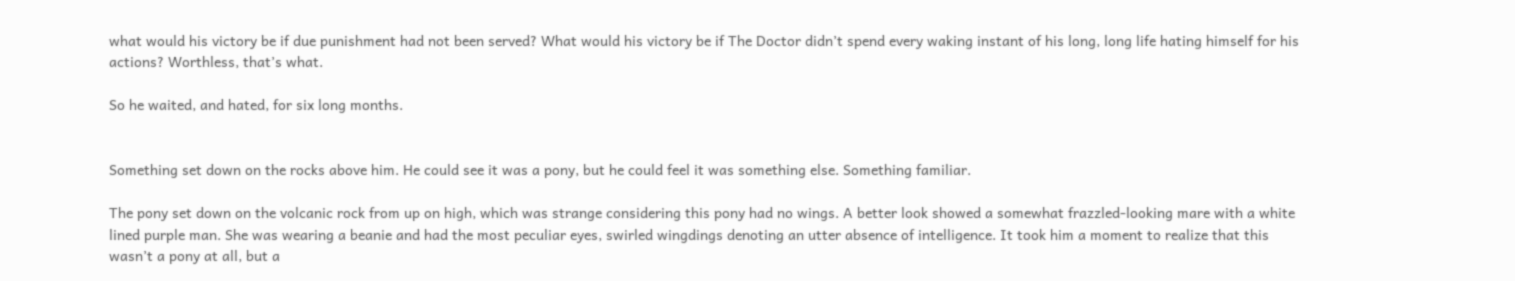what would his victory be if due punishment had not been served? What would his victory be if The Doctor didn’t spend every waking instant of his long, long life hating himself for his actions? Worthless, that’s what.

So he waited, and hated, for six long months.


Something set down on the rocks above him. He could see it was a pony, but he could feel it was something else. Something familiar.

The pony set down on the volcanic rock from up on high, which was strange considering this pony had no wings. A better look showed a somewhat frazzled-looking mare with a white lined purple man. She was wearing a beanie and had the most peculiar eyes, swirled wingdings denoting an utter absence of intelligence. It took him a moment to realize that this wasn’t a pony at all, but a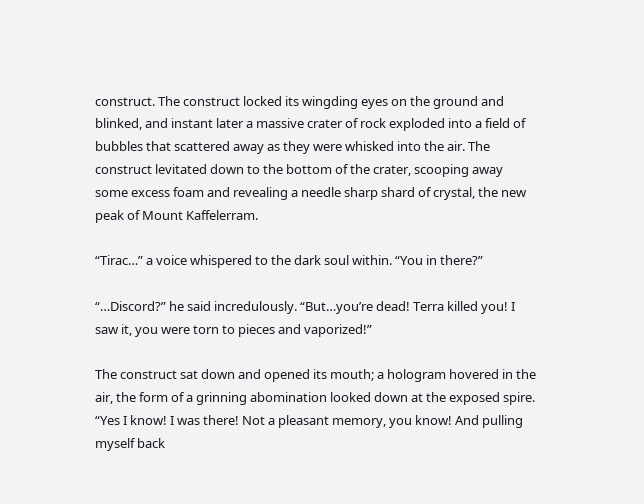construct. The construct locked its wingding eyes on the ground and blinked, and instant later a massive crater of rock exploded into a field of bubbles that scattered away as they were whisked into the air. The construct levitated down to the bottom of the crater, scooping away some excess foam and revealing a needle sharp shard of crystal, the new peak of Mount Kaffelerram.

“Tirac…” a voice whispered to the dark soul within. “You in there?”

“…Discord?” he said incredulously. “But…you’re dead! Terra killed you! I saw it, you were torn to pieces and vaporized!”

The construct sat down and opened its mouth; a hologram hovered in the air, the form of a grinning abomination looked down at the exposed spire. “Yes I know! I was there! Not a pleasant memory, you know! And pulling myself back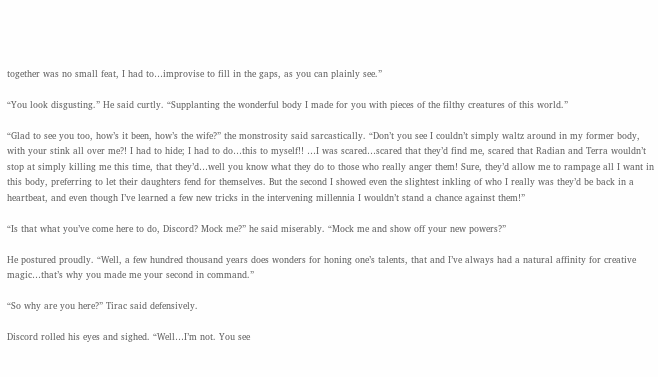together was no small feat, I had to…improvise to fill in the gaps, as you can plainly see.”

“You look disgusting.” He said curtly. “Supplanting the wonderful body I made for you with pieces of the filthy creatures of this world.”

“Glad to see you too, how’s it been, how’s the wife?” the monstrosity said sarcastically. “Don’t you see I couldn’t simply waltz around in my former body, with your stink all over me?! I had to hide; I had to do…this to myself!! …I was scared…scared that they’d find me, scared that Radian and Terra wouldn’t stop at simply killing me this time, that they’d…well you know what they do to those who really anger them! Sure, they’d allow me to rampage all I want in this body, preferring to let their daughters fend for themselves. But the second I showed even the slightest inkling of who I really was they’d be back in a heartbeat, and even though I’ve learned a few new tricks in the intervening millennia I wouldn’t stand a chance against them!”

“Is that what you’ve come here to do, Discord? Mock me?” he said miserably. “Mock me and show off your new powers?”

He postured proudly. “Well, a few hundred thousand years does wonders for honing one’s talents, that and I’ve always had a natural affinity for creative magic…that’s why you made me your second in command.”

“So why are you here?” Tirac said defensively.

Discord rolled his eyes and sighed. “Well…I’m not. You see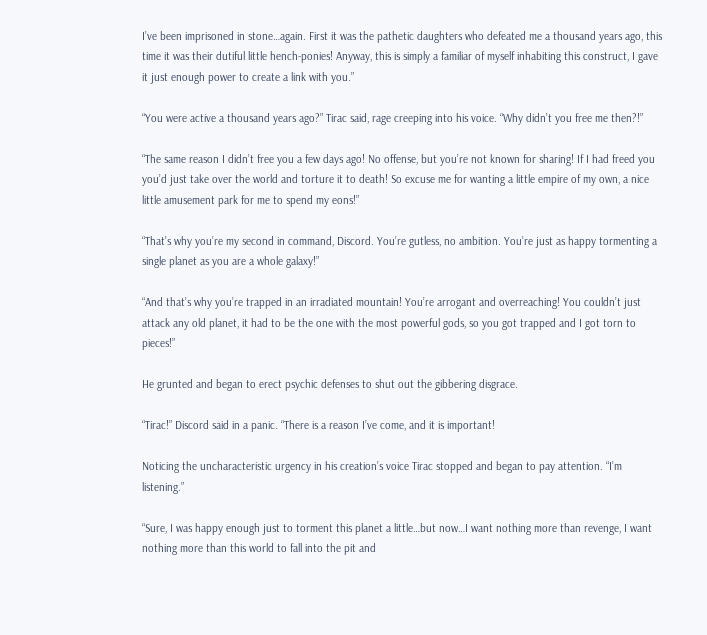I’ve been imprisoned in stone…again. First it was the pathetic daughters who defeated me a thousand years ago, this time it was their dutiful little hench-ponies! Anyway, this is simply a familiar of myself inhabiting this construct, I gave it just enough power to create a link with you.”

“You were active a thousand years ago?” Tirac said, rage creeping into his voice. “Why didn’t you free me then?!”

“The same reason I didn’t free you a few days ago! No offense, but you’re not known for sharing! If I had freed you you’d just take over the world and torture it to death! So excuse me for wanting a little empire of my own, a nice little amusement park for me to spend my eons!”

“That’s why you’re my second in command, Discord. You’re gutless, no ambition. You’re just as happy tormenting a single planet as you are a whole galaxy!”

“And that’s why you’re trapped in an irradiated mountain! You’re arrogant and overreaching! You couldn’t just attack any old planet, it had to be the one with the most powerful gods, so you got trapped and I got torn to pieces!”

He grunted and began to erect psychic defenses to shut out the gibbering disgrace.

“Tirac!” Discord said in a panic. “There is a reason I’ve come, and it is important!

Noticing the uncharacteristic urgency in his creation’s voice Tirac stopped and began to pay attention. “I’m listening.”

“Sure, I was happy enough just to torment this planet a little…but now…I want nothing more than revenge, I want nothing more than this world to fall into the pit and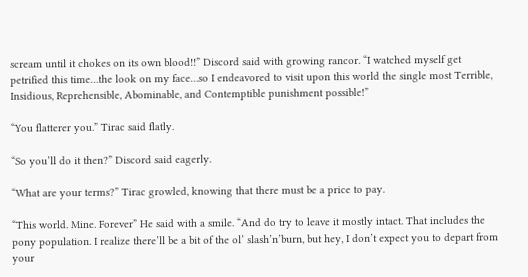scream until it chokes on its own blood!!” Discord said with growing rancor. “I watched myself get petrified this time…the look on my face…so I endeavored to visit upon this world the single most Terrible, Insidious, Reprehensible, Abominable, and Contemptible punishment possible!”

“You flatterer you.” Tirac said flatly.

“So you’ll do it then?” Discord said eagerly.

“What are your terms?” Tirac growled, knowing that there must be a price to pay.

“This world. Mine. Forever” He said with a smile. “And do try to leave it mostly intact. That includes the pony population. I realize there’ll be a bit of the ol’ slash’n’burn, but hey, I don’t expect you to depart from your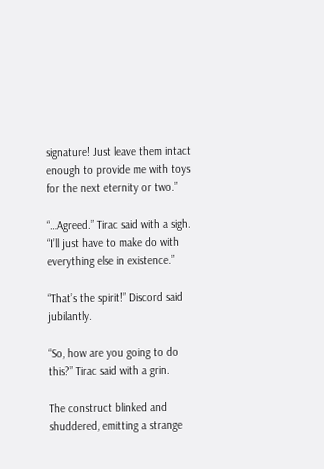signature! Just leave them intact enough to provide me with toys for the next eternity or two.”

“…Agreed.” Tirac said with a sigh. “I’ll just have to make do with everything else in existence.”

“That’s the spirit!” Discord said jubilantly.

“So, how are you going to do this?” Tirac said with a grin.

The construct blinked and shuddered, emitting a strange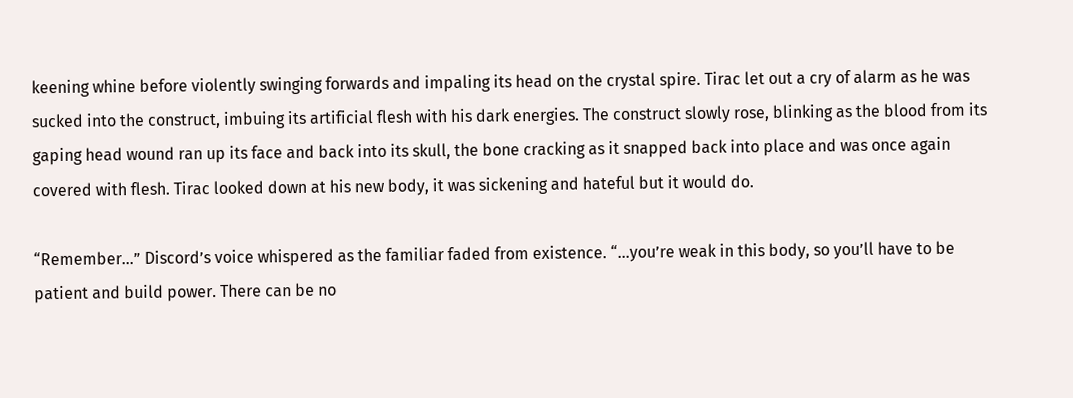keening whine before violently swinging forwards and impaling its head on the crystal spire. Tirac let out a cry of alarm as he was sucked into the construct, imbuing its artificial flesh with his dark energies. The construct slowly rose, blinking as the blood from its gaping head wound ran up its face and back into its skull, the bone cracking as it snapped back into place and was once again covered with flesh. Tirac looked down at his new body, it was sickening and hateful but it would do.

“Remember…” Discord’s voice whispered as the familiar faded from existence. “…you’re weak in this body, so you’ll have to be patient and build power. There can be no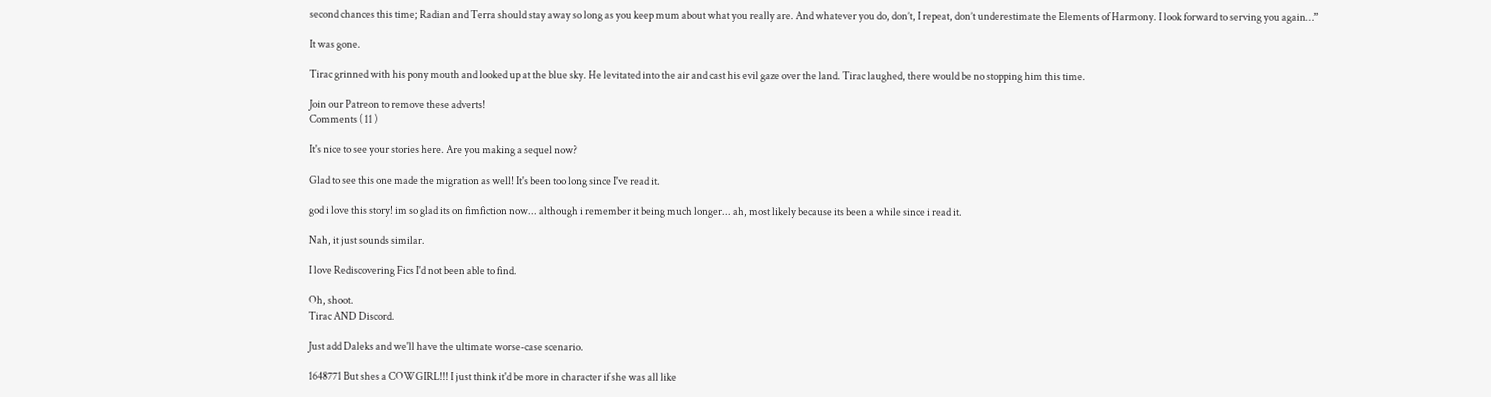second chances this time; Radian and Terra should stay away so long as you keep mum about what you really are. And whatever you do, don’t, I repeat, don’t underestimate the Elements of Harmony. I look forward to serving you again…”

It was gone.

Tirac grinned with his pony mouth and looked up at the blue sky. He levitated into the air and cast his evil gaze over the land. Tirac laughed, there would be no stopping him this time.

Join our Patreon to remove these adverts!
Comments ( 11 )

It's nice to see your stories here. Are you making a sequel now?

Glad to see this one made the migration as well! It's been too long since I've read it.

god i love this story! im so glad its on fimfiction now... although i remember it being much longer... ah, most likely because its been a while since i read it.

Nah, it just sounds similar.

I love Rediscovering Fics I'd not been able to find.

Oh, shoot.
Tirac AND Discord.

Just add Daleks and we'll have the ultimate worse-case scenario.

1648771 But shes a COWGIRL!!! I just think it'd be more in character if she was all like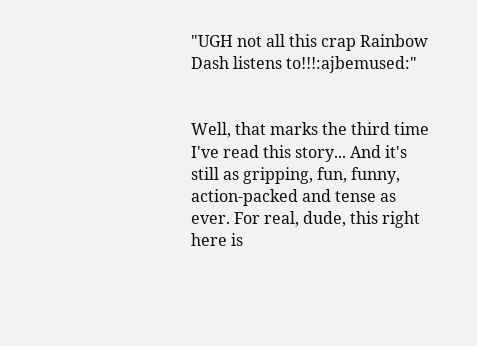"UGH not all this crap Rainbow Dash listens to!!!:ajbemused:"


Well, that marks the third time I've read this story... And it's still as gripping, fun, funny, action-packed and tense as ever. For real, dude, this right here is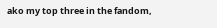ako my top three in the fandom,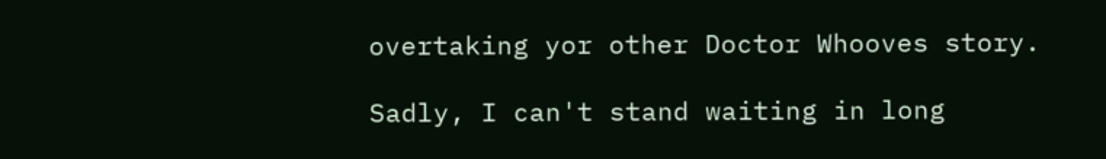overtaking yor other Doctor Whooves story.

Sadly, I can't stand waiting in long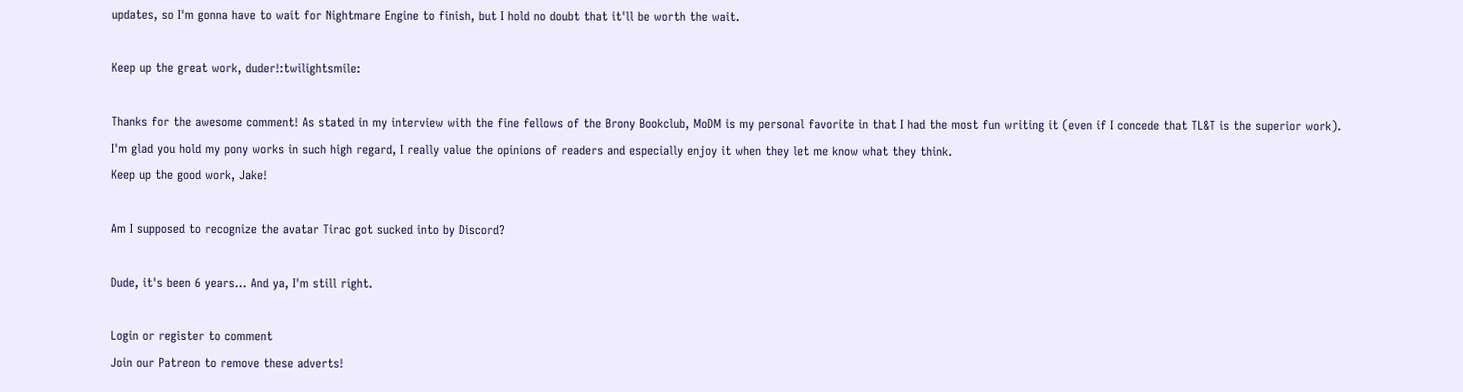updates, so I'm gonna have to wait for Nightmare Engine to finish, but I hold no doubt that it'll be worth the wait.

Keep up the great work, duder!:twilightsmile:

Thanks for the awesome comment! As stated in my interview with the fine fellows of the Brony Bookclub, MoDM is my personal favorite in that I had the most fun writing it (even if I concede that TL&T is the superior work). I'm glad you hold my pony works in such high regard, I really value the opinions of readers and especially enjoy it when they let me know what they think.
Keep up the good work, Jake!

Am I supposed to recognize the avatar Tirac got sucked into by Discord?

Dude, it's been 6 years... And ya, I'm still right.

Login or register to comment
Join our Patreon to remove these adverts!